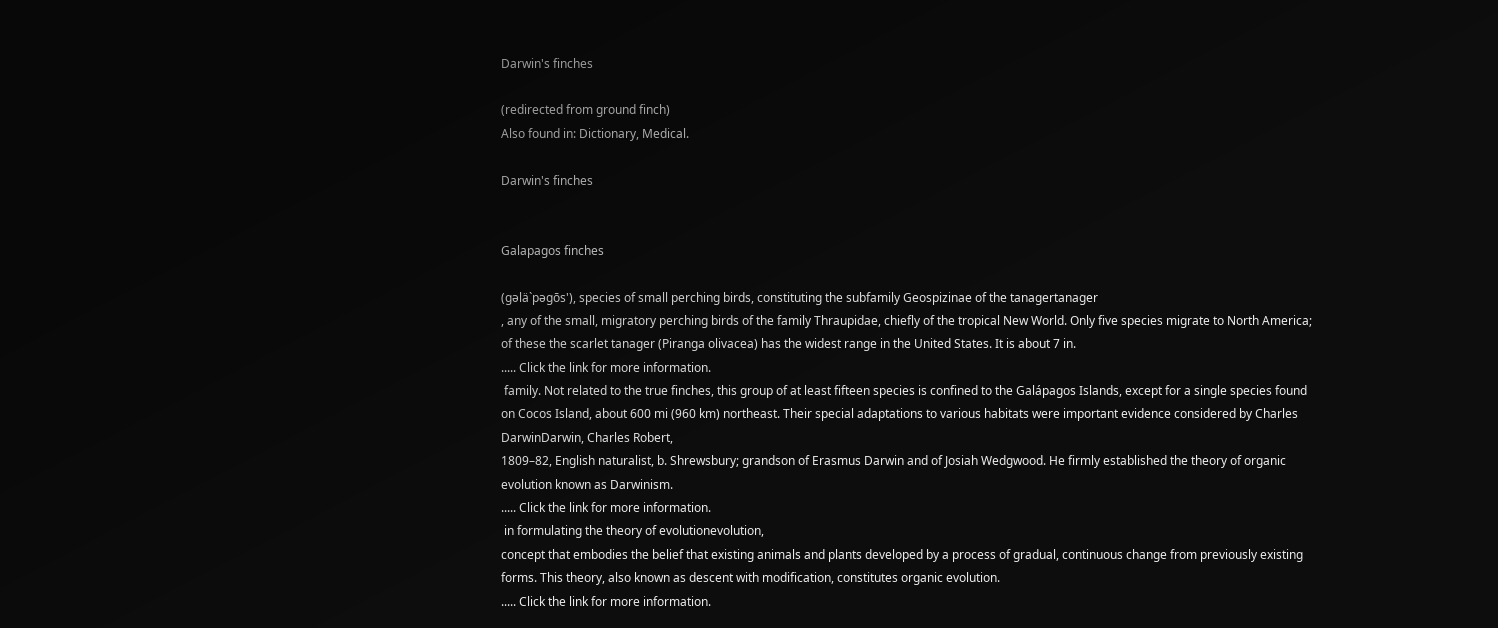Darwin's finches

(redirected from ground finch)
Also found in: Dictionary, Medical.

Darwin's finches


Galapagos finches

(gəlä`pəgōs'), species of small perching birds, constituting the subfamily Geospizinae of the tanagertanager
, any of the small, migratory perching birds of the family Thraupidae, chiefly of the tropical New World. Only five species migrate to North America; of these the scarlet tanager (Piranga olivacea) has the widest range in the United States. It is about 7 in.
..... Click the link for more information.
 family. Not related to the true finches, this group of at least fifteen species is confined to the Galápagos Islands, except for a single species found on Cocos Island, about 600 mi (960 km) northeast. Their special adaptations to various habitats were important evidence considered by Charles DarwinDarwin, Charles Robert,
1809–82, English naturalist, b. Shrewsbury; grandson of Erasmus Darwin and of Josiah Wedgwood. He firmly established the theory of organic evolution known as Darwinism.
..... Click the link for more information.
 in formulating the theory of evolutionevolution,
concept that embodies the belief that existing animals and plants developed by a process of gradual, continuous change from previously existing forms. This theory, also known as descent with modification, constitutes organic evolution.
..... Click the link for more information.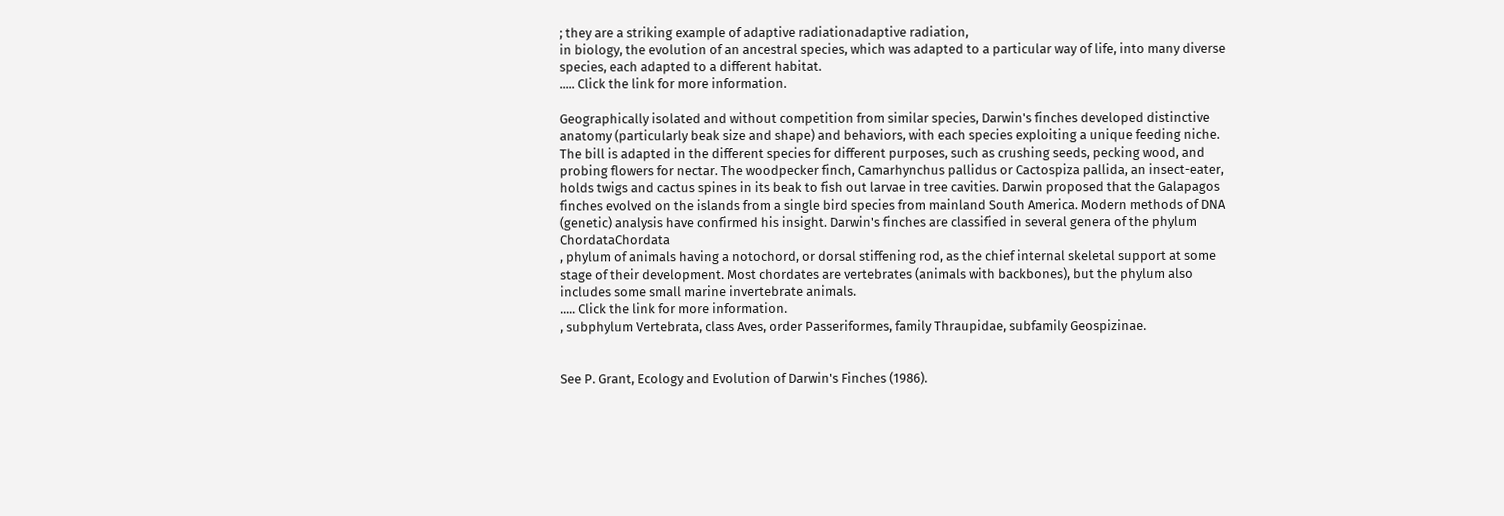; they are a striking example of adaptive radiationadaptive radiation,
in biology, the evolution of an ancestral species, which was adapted to a particular way of life, into many diverse species, each adapted to a different habitat.
..... Click the link for more information.

Geographically isolated and without competition from similar species, Darwin's finches developed distinctive anatomy (particularly beak size and shape) and behaviors, with each species exploiting a unique feeding niche. The bill is adapted in the different species for different purposes, such as crushing seeds, pecking wood, and probing flowers for nectar. The woodpecker finch, Camarhynchus pallidus or Cactospiza pallida, an insect-eater, holds twigs and cactus spines in its beak to fish out larvae in tree cavities. Darwin proposed that the Galapagos finches evolved on the islands from a single bird species from mainland South America. Modern methods of DNA (genetic) analysis have confirmed his insight. Darwin's finches are classified in several genera of the phylum ChordataChordata
, phylum of animals having a notochord, or dorsal stiffening rod, as the chief internal skeletal support at some stage of their development. Most chordates are vertebrates (animals with backbones), but the phylum also includes some small marine invertebrate animals.
..... Click the link for more information.
, subphylum Vertebrata, class Aves, order Passeriformes, family Thraupidae, subfamily Geospizinae.


See P. Grant, Ecology and Evolution of Darwin's Finches (1986).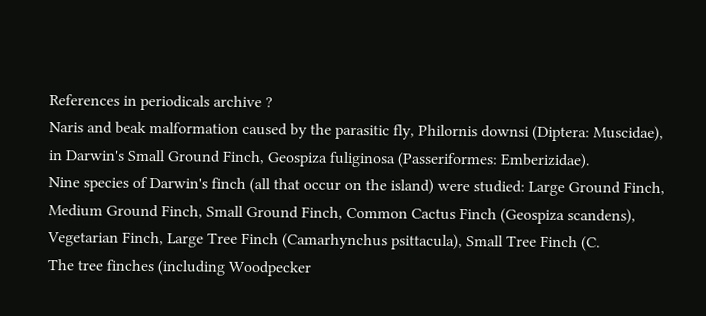References in periodicals archive ?
Naris and beak malformation caused by the parasitic fly, Philornis downsi (Diptera: Muscidae), in Darwin's Small Ground Finch, Geospiza fuliginosa (Passeriformes: Emberizidae).
Nine species of Darwin's finch (all that occur on the island) were studied: Large Ground Finch, Medium Ground Finch, Small Ground Finch, Common Cactus Finch (Geospiza scandens), Vegetarian Finch, Large Tree Finch (Camarhynchus psittacula), Small Tree Finch (C.
The tree finches (including Woodpecker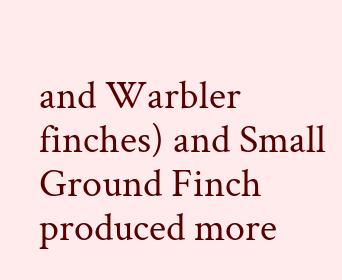and Warbler finches) and Small Ground Finch produced more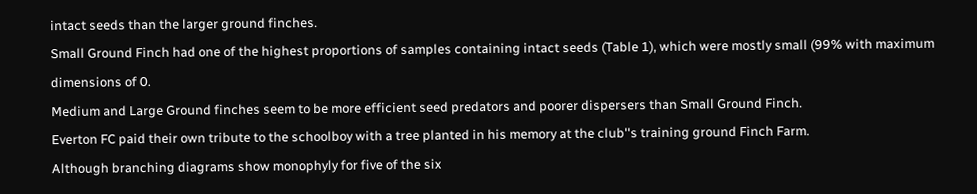intact seeds than the larger ground finches.
Small Ground Finch had one of the highest proportions of samples containing intact seeds (Table 1), which were mostly small (99% with maximum dimensions of 0.
Medium and Large Ground finches seem to be more efficient seed predators and poorer dispersers than Small Ground Finch.
Everton FC paid their own tribute to the schoolboy with a tree planted in his memory at the club''s training ground Finch Farm.
Although branching diagrams show monophyly for five of the six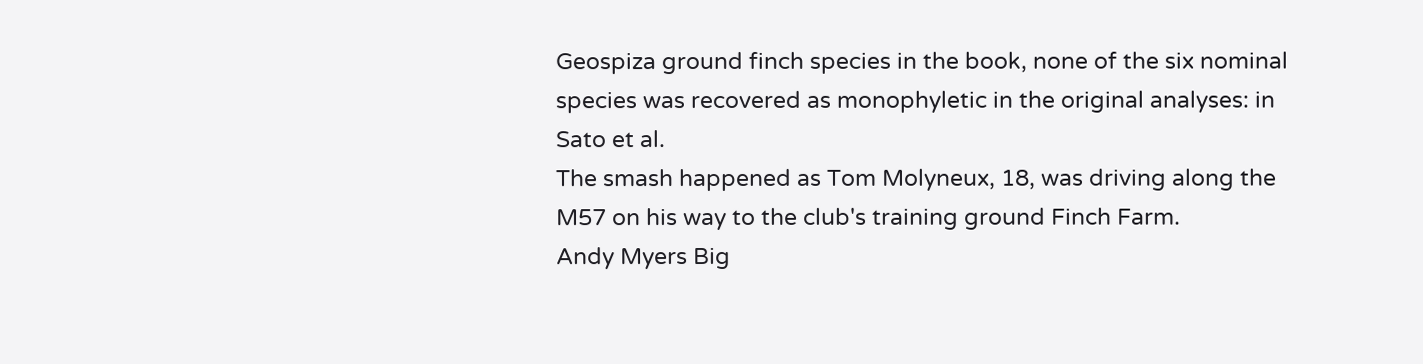Geospiza ground finch species in the book, none of the six nominal species was recovered as monophyletic in the original analyses: in Sato et al.
The smash happened as Tom Molyneux, 18, was driving along the M57 on his way to the club's training ground Finch Farm.
Andy Myers Big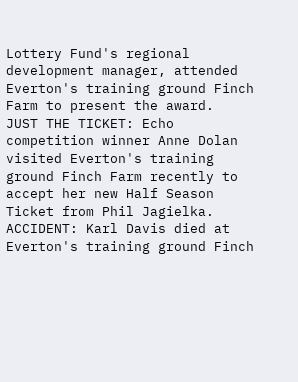Lottery Fund's regional development manager, attended Everton's training ground Finch Farm to present the award.
JUST THE TICKET: Echo competition winner Anne Dolan visited Everton's training ground Finch Farm recently to accept her new Half Season Ticket from Phil Jagielka.
ACCIDENT: Karl Davis died at Everton's training ground Finch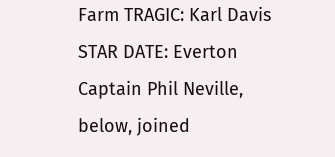Farm TRAGIC: Karl Davis
STAR DATE: Everton Captain Phil Neville, below, joined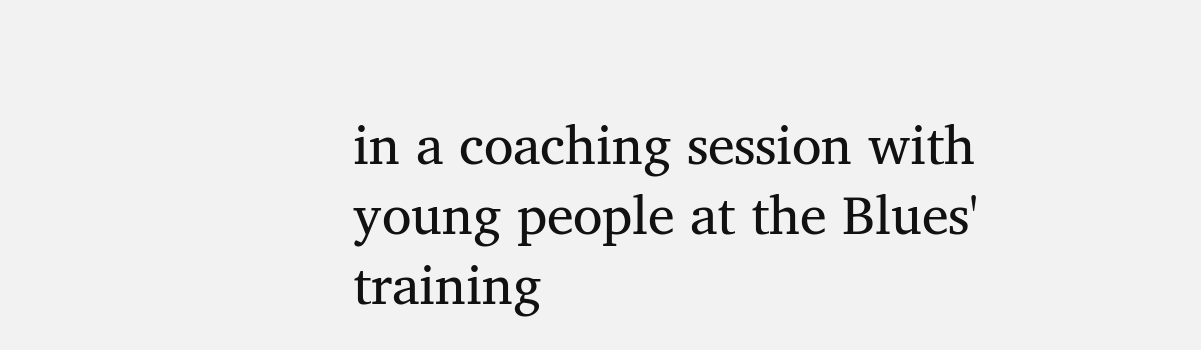in a coaching session with young people at the Blues' training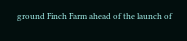ground Finch Farm ahead of the launch of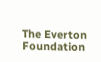The Everton Foundation